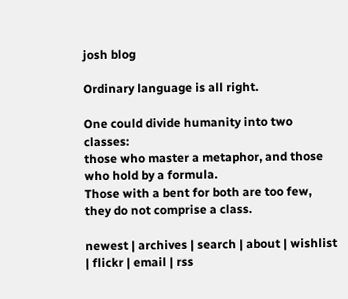josh blog

Ordinary language is all right.

One could divide humanity into two classes:
those who master a metaphor, and those who hold by a formula.
Those with a bent for both are too few, they do not comprise a class.

newest | archives | search | about | wishlist | flickr | email | rss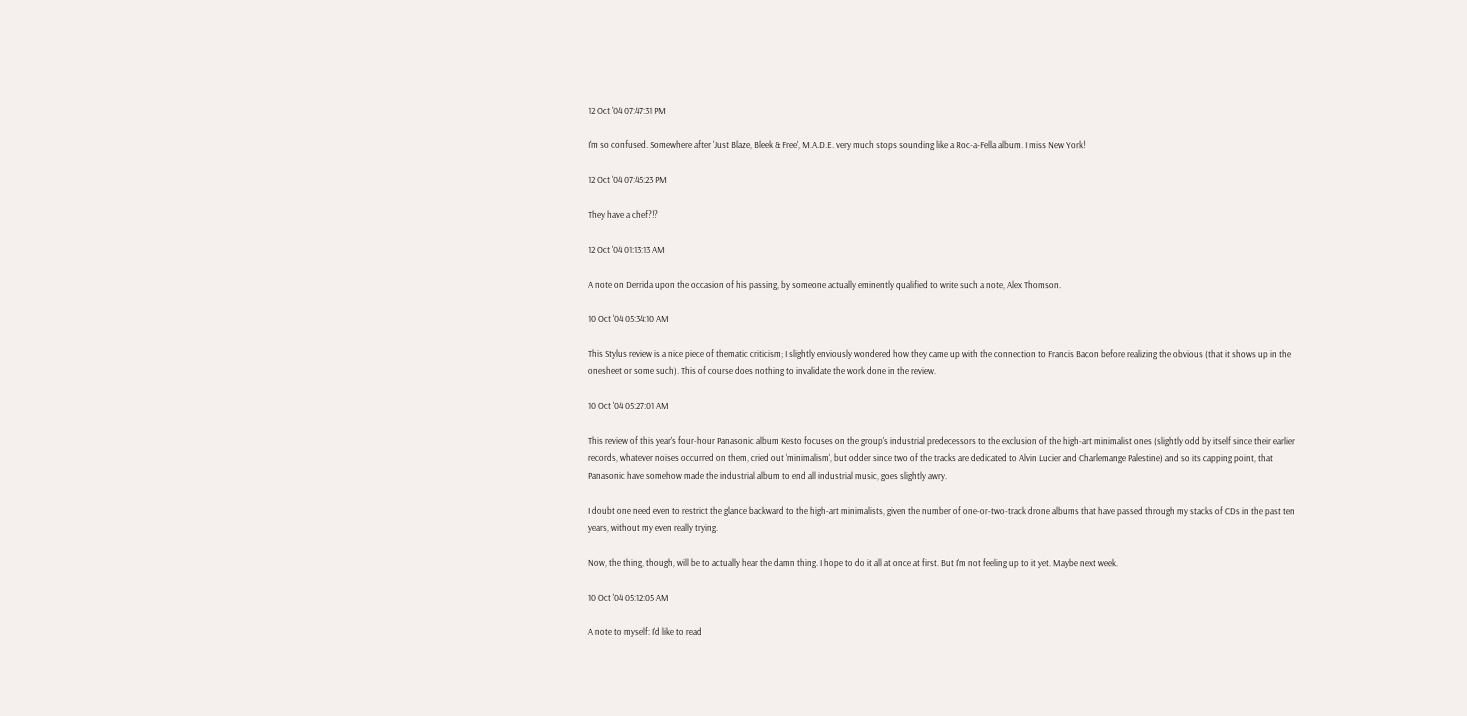12 Oct '04 07:47:31 PM

I'm so confused. Somewhere after 'Just Blaze, Bleek & Free', M.A.D.E. very much stops sounding like a Roc-a-Fella album. I miss New York!

12 Oct '04 07:45:23 PM

They have a chef?!?

12 Oct '04 01:13:13 AM

A note on Derrida upon the occasion of his passing, by someone actually eminently qualified to write such a note, Alex Thomson.

10 Oct '04 05:34:10 AM

This Stylus review is a nice piece of thematic criticism; I slightly enviously wondered how they came up with the connection to Francis Bacon before realizing the obvious (that it shows up in the onesheet or some such). This of course does nothing to invalidate the work done in the review.

10 Oct '04 05:27:01 AM

This review of this year's four-hour Panasonic album Kesto focuses on the group's industrial predecessors to the exclusion of the high-art minimalist ones (slightly odd by itself since their earlier records, whatever noises occurred on them, cried out 'minimalism', but odder since two of the tracks are dedicated to Alvin Lucier and Charlemange Palestine) and so its capping point, that Panasonic have somehow made the industrial album to end all industrial music, goes slightly awry.

I doubt one need even to restrict the glance backward to the high-art minimalists, given the number of one-or-two-track drone albums that have passed through my stacks of CDs in the past ten years, without my even really trying.

Now, the thing, though, will be to actually hear the damn thing. I hope to do it all at once at first. But I'm not feeling up to it yet. Maybe next week.

10 Oct '04 05:12:05 AM

A note to myself: I'd like to read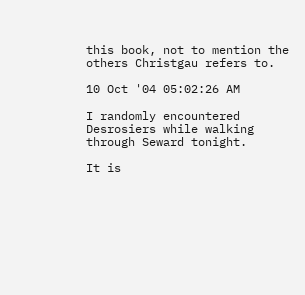this book, not to mention the others Christgau refers to.

10 Oct '04 05:02:26 AM

I randomly encountered Desrosiers while walking through Seward tonight.

It is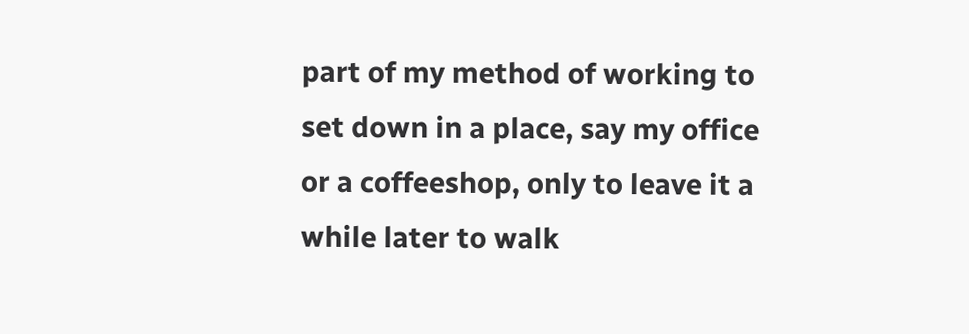part of my method of working to set down in a place, say my office or a coffeeshop, only to leave it a while later to walk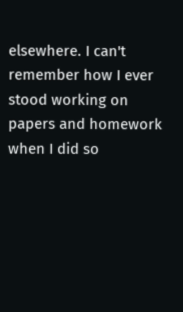elsewhere. I can't remember how I ever stood working on papers and homework when I did so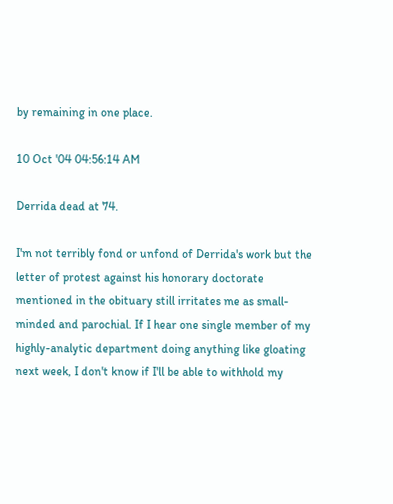by remaining in one place.

10 Oct '04 04:56:14 AM

Derrida dead at 74.

I'm not terribly fond or unfond of Derrida's work but the letter of protest against his honorary doctorate mentioned in the obituary still irritates me as small-minded and parochial. If I hear one single member of my highly-analytic department doing anything like gloating next week, I don't know if I'll be able to withhold my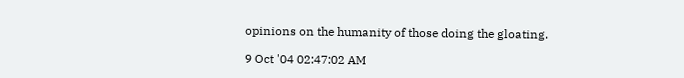opinions on the humanity of those doing the gloating.

9 Oct '04 02:47:02 AM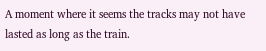A moment where it seems the tracks may not have lasted as long as the train.